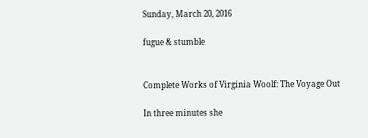Sunday, March 20, 2016

fugue & stumble


Complete Works of Virginia Woolf: The Voyage Out

In three minutes she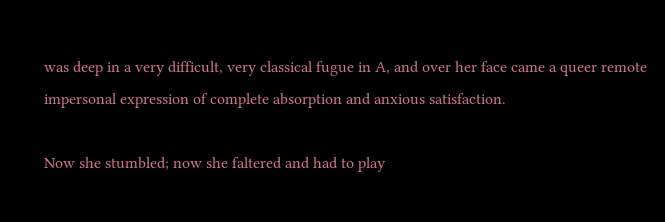was deep in a very difficult, very classical fugue in A, and over her face came a queer remote impersonal expression of complete absorption and anxious satisfaction.

Now she stumbled; now she faltered and had to play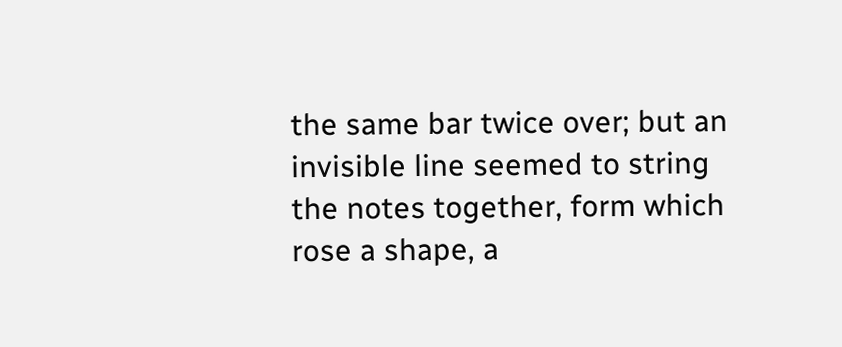the same bar twice over; but an invisible line seemed to string the notes together, form which rose a shape, a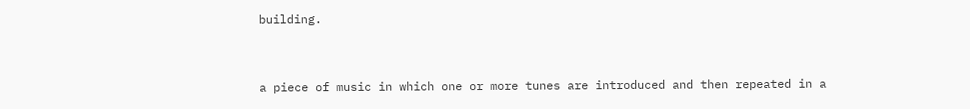building.


a piece of music in which one or more tunes are introduced and then repeated in a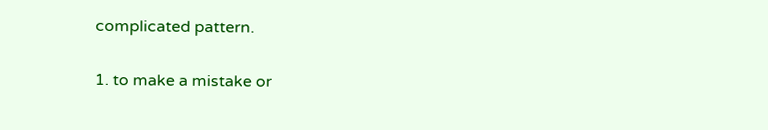complicated pattern.

1. to make a mistake or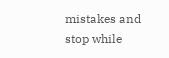mistakes and stop while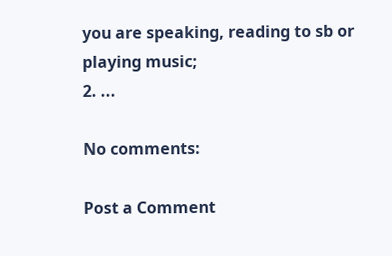you are speaking, reading to sb or playing music;
2. ...

No comments:

Post a Comment